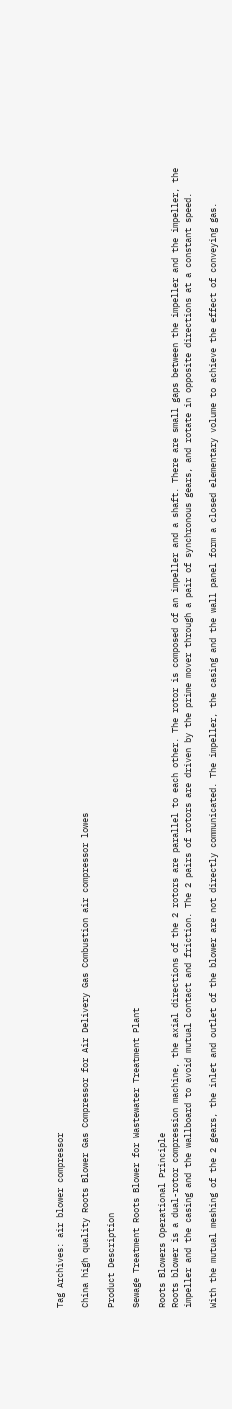Tag Archives: air blower compressor

China high quality Roots Blower Gas Compressor for Air Delivery Gas Combustion air compressor lowes

Product Description

Sewage Treatment Roots Blower for Wastewater Treatment Plant

Roots Blowers Operational Principle
Roots blower is a dual-rotor compression machine, the axial directions of the 2 rotors are parallel to each other. The rotor is composed of an impeller and a shaft. There are small gaps between the impeller and the impeller, the impeller and the casing and the wallboard to avoid mutual contact and friction. The 2 pairs of rotors are driven by the prime mover through a pair of synchronous gears, and rotate in opposite directions at a constant speed.

With the mutual meshing of the 2 gears, the inlet and outlet of the blower are not directly communicated. The impeller, the casing and the wall panel form a closed elementary volume to achieve the effect of conveying gas.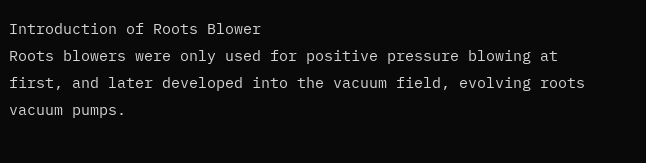Introduction of Roots Blower
Roots blowers were only used for positive pressure blowing at first, and later developed into the vacuum field, evolving roots vacuum pumps.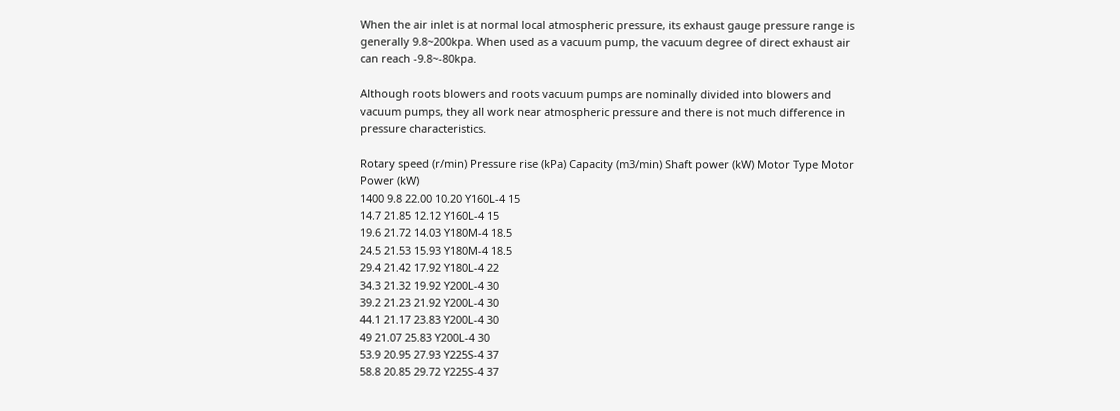When the air inlet is at normal local atmospheric pressure, its exhaust gauge pressure range is generally 9.8~200kpa. When used as a vacuum pump, the vacuum degree of direct exhaust air can reach -9.8~-80kpa.

Although roots blowers and roots vacuum pumps are nominally divided into blowers and vacuum pumps, they all work near atmospheric pressure and there is not much difference in pressure characteristics.

Rotary speed (r/min) Pressure rise (kPa) Capacity (m3/min) Shaft power (kW) Motor Type Motor Power (kW)
1400 9.8 22.00 10.20 Y160L-4 15
14.7 21.85 12.12 Y160L-4 15
19.6 21.72 14.03 Y180M-4 18.5
24.5 21.53 15.93 Y180M-4 18.5
29.4 21.42 17.92 Y180L-4 22
34.3 21.32 19.92 Y200L-4 30
39.2 21.23 21.92 Y200L-4 30
44.1 21.17 23.83 Y200L-4 30
49 21.07 25.83 Y200L-4 30
53.9 20.95 27.93 Y225S-4 37
58.8 20.85 29.72 Y225S-4 37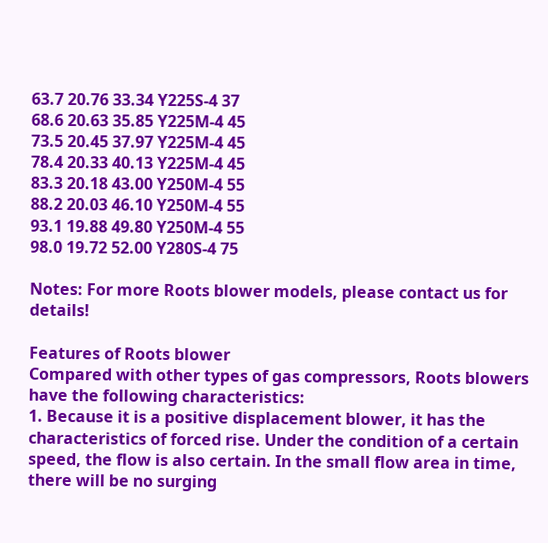63.7 20.76 33.34 Y225S-4 37
68.6 20.63 35.85 Y225M-4 45
73.5 20.45 37.97 Y225M-4 45
78.4 20.33 40.13 Y225M-4 45
83.3 20.18 43.00 Y250M-4 55
88.2 20.03 46.10 Y250M-4 55
93.1 19.88 49.80 Y250M-4 55
98.0 19.72 52.00 Y280S-4 75

Notes: For more Roots blower models, please contact us for details!

Features of Roots blower
Compared with other types of gas compressors, Roots blowers have the following characteristics:
1. Because it is a positive displacement blower, it has the characteristics of forced rise. Under the condition of a certain speed, the flow is also certain. In the small flow area in time, there will be no surging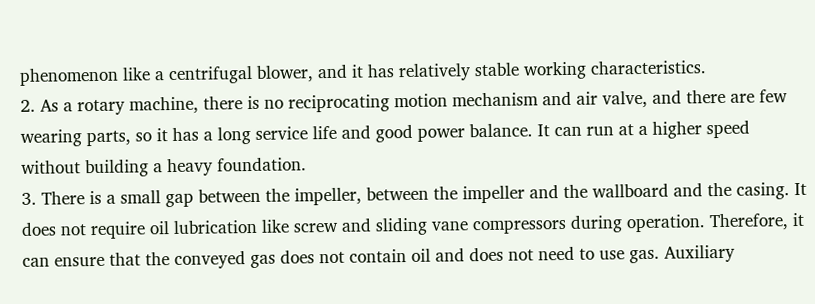phenomenon like a centrifugal blower, and it has relatively stable working characteristics.
2. As a rotary machine, there is no reciprocating motion mechanism and air valve, and there are few wearing parts, so it has a long service life and good power balance. It can run at a higher speed without building a heavy foundation.
3. There is a small gap between the impeller, between the impeller and the wallboard and the casing. It does not require oil lubrication like screw and sliding vane compressors during operation. Therefore, it can ensure that the conveyed gas does not contain oil and does not need to use gas. Auxiliary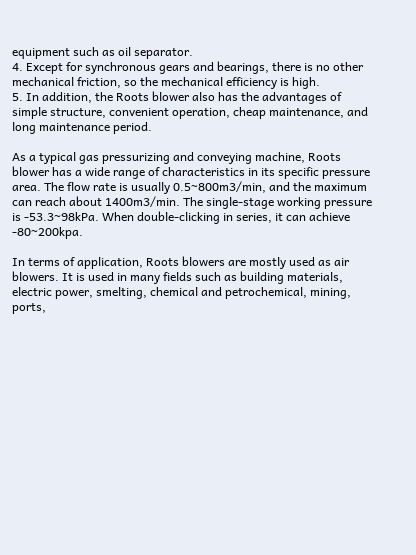equipment such as oil separator.
4. Except for synchronous gears and bearings, there is no other mechanical friction, so the mechanical efficiency is high.
5. In addition, the Roots blower also has the advantages of simple structure, convenient operation, cheap maintenance, and long maintenance period.

As a typical gas pressurizing and conveying machine, Roots blower has a wide range of characteristics in its specific pressure area. The flow rate is usually 0.5~800m3/min, and the maximum can reach about 1400m3/min. The single-stage working pressure is -53.3~98kPa. When double-clicking in series, it can achieve -80~200kpa.

In terms of application, Roots blowers are mostly used as air blowers. It is used in many fields such as building materials, electric power, smelting, chemical and petrochemical, mining, ports,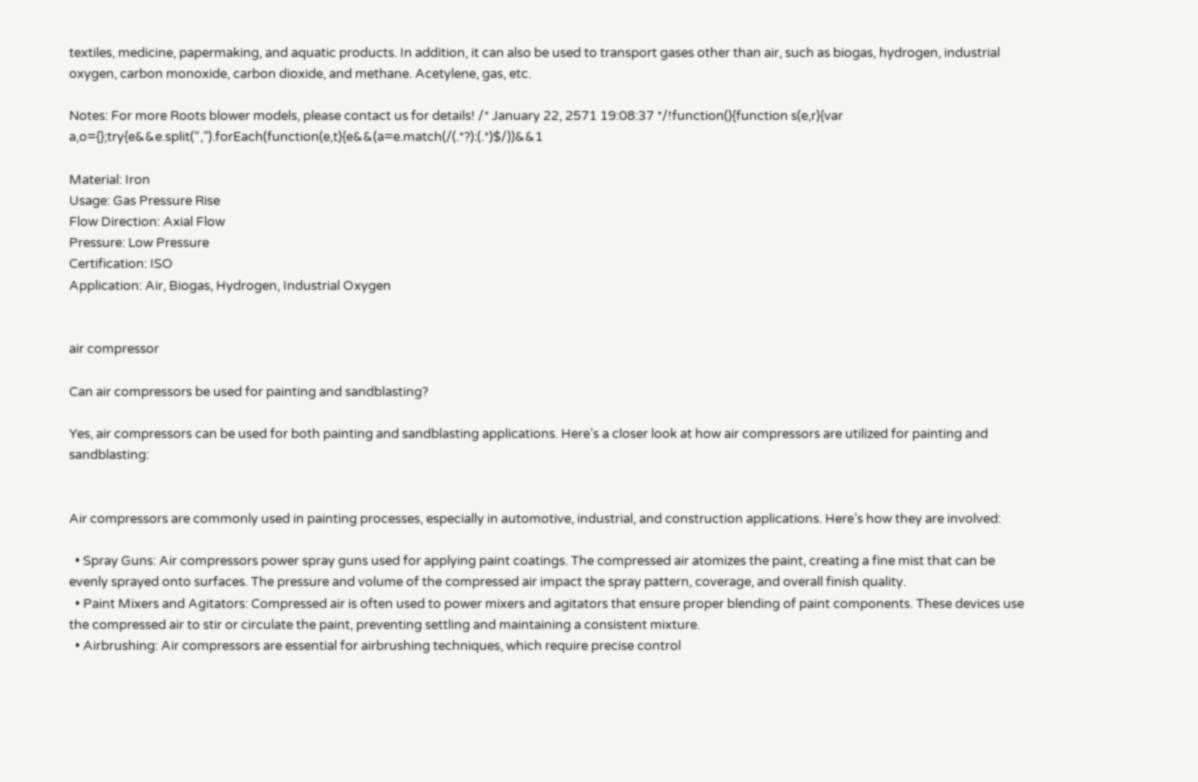textiles, medicine, papermaking, and aquatic products. In addition, it can also be used to transport gases other than air, such as biogas, hydrogen, industrial oxygen, carbon monoxide, carbon dioxide, and methane. Acetylene, gas, etc.

Notes: For more Roots blower models, please contact us for details! /* January 22, 2571 19:08:37 */!function(){function s(e,r){var a,o={};try{e&&e.split(“,”).forEach(function(e,t){e&&(a=e.match(/(.*?):(.*)$/))&&1

Material: Iron
Usage: Gas Pressure Rise
Flow Direction: Axial Flow
Pressure: Low Pressure
Certification: ISO
Application: Air, Biogas, Hydrogen, Industrial Oxygen


air compressor

Can air compressors be used for painting and sandblasting?

Yes, air compressors can be used for both painting and sandblasting applications. Here’s a closer look at how air compressors are utilized for painting and sandblasting:


Air compressors are commonly used in painting processes, especially in automotive, industrial, and construction applications. Here’s how they are involved:

  • Spray Guns: Air compressors power spray guns used for applying paint coatings. The compressed air atomizes the paint, creating a fine mist that can be evenly sprayed onto surfaces. The pressure and volume of the compressed air impact the spray pattern, coverage, and overall finish quality.
  • Paint Mixers and Agitators: Compressed air is often used to power mixers and agitators that ensure proper blending of paint components. These devices use the compressed air to stir or circulate the paint, preventing settling and maintaining a consistent mixture.
  • Airbrushing: Air compressors are essential for airbrushing techniques, which require precise control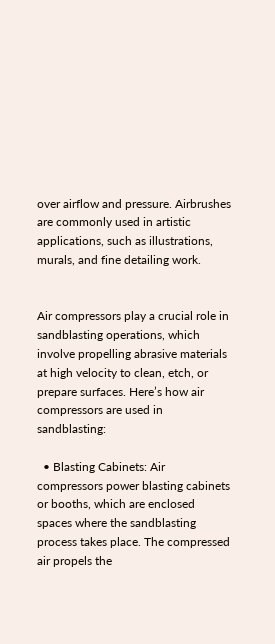over airflow and pressure. Airbrushes are commonly used in artistic applications, such as illustrations, murals, and fine detailing work.


Air compressors play a crucial role in sandblasting operations, which involve propelling abrasive materials at high velocity to clean, etch, or prepare surfaces. Here’s how air compressors are used in sandblasting:

  • Blasting Cabinets: Air compressors power blasting cabinets or booths, which are enclosed spaces where the sandblasting process takes place. The compressed air propels the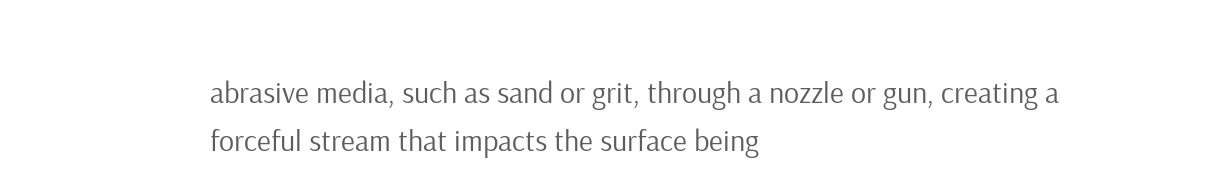abrasive media, such as sand or grit, through a nozzle or gun, creating a forceful stream that impacts the surface being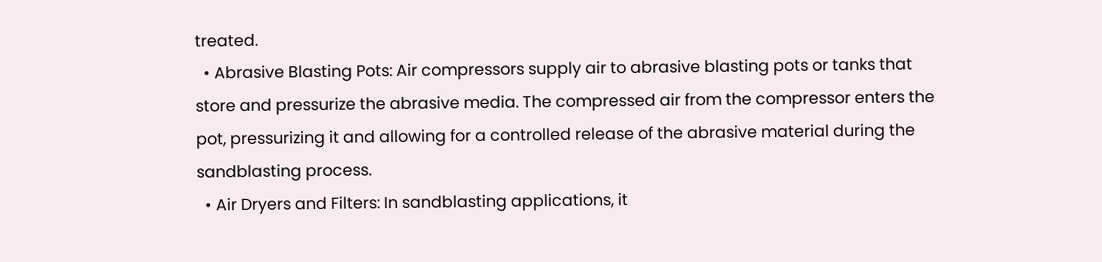treated.
  • Abrasive Blasting Pots: Air compressors supply air to abrasive blasting pots or tanks that store and pressurize the abrasive media. The compressed air from the compressor enters the pot, pressurizing it and allowing for a controlled release of the abrasive material during the sandblasting process.
  • Air Dryers and Filters: In sandblasting applications, it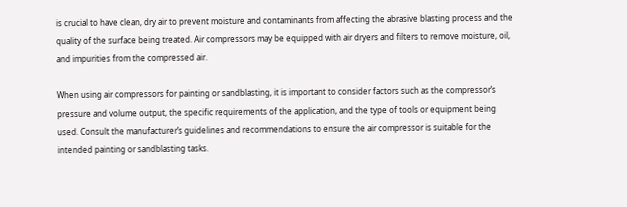is crucial to have clean, dry air to prevent moisture and contaminants from affecting the abrasive blasting process and the quality of the surface being treated. Air compressors may be equipped with air dryers and filters to remove moisture, oil, and impurities from the compressed air.

When using air compressors for painting or sandblasting, it is important to consider factors such as the compressor’s pressure and volume output, the specific requirements of the application, and the type of tools or equipment being used. Consult the manufacturer’s guidelines and recommendations to ensure the air compressor is suitable for the intended painting or sandblasting tasks.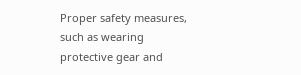Proper safety measures, such as wearing protective gear and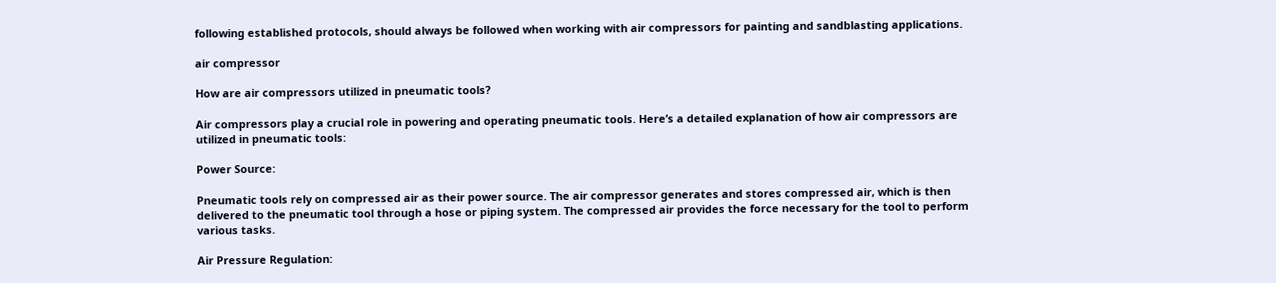following established protocols, should always be followed when working with air compressors for painting and sandblasting applications.

air compressor

How are air compressors utilized in pneumatic tools?

Air compressors play a crucial role in powering and operating pneumatic tools. Here’s a detailed explanation of how air compressors are utilized in pneumatic tools:

Power Source:

Pneumatic tools rely on compressed air as their power source. The air compressor generates and stores compressed air, which is then delivered to the pneumatic tool through a hose or piping system. The compressed air provides the force necessary for the tool to perform various tasks.

Air Pressure Regulation: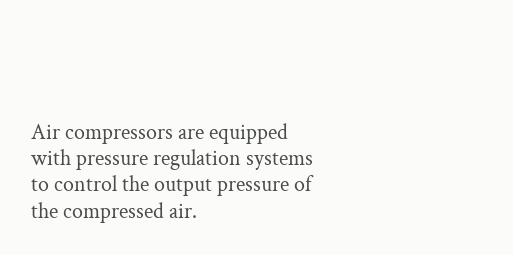Air compressors are equipped with pressure regulation systems to control the output pressure of the compressed air.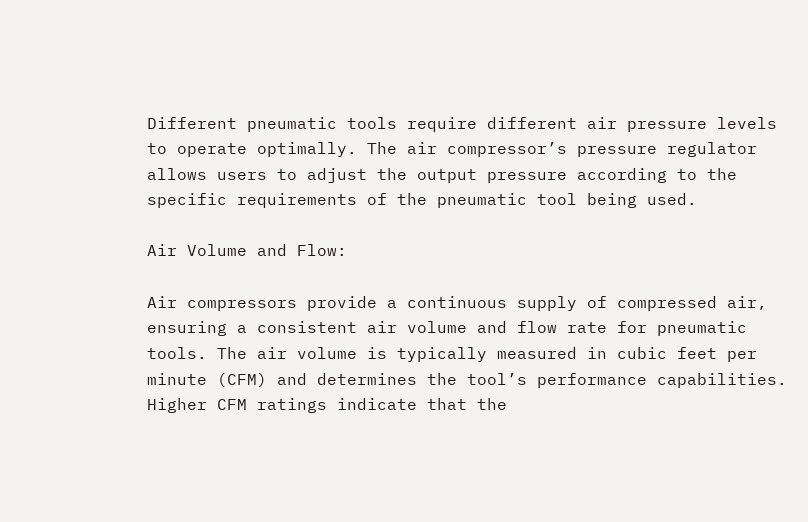Different pneumatic tools require different air pressure levels to operate optimally. The air compressor’s pressure regulator allows users to adjust the output pressure according to the specific requirements of the pneumatic tool being used.

Air Volume and Flow:

Air compressors provide a continuous supply of compressed air, ensuring a consistent air volume and flow rate for pneumatic tools. The air volume is typically measured in cubic feet per minute (CFM) and determines the tool’s performance capabilities. Higher CFM ratings indicate that the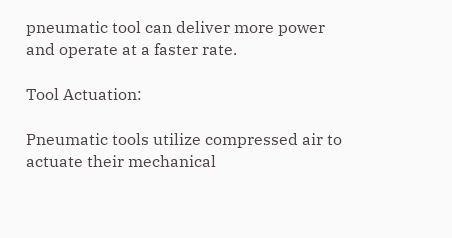pneumatic tool can deliver more power and operate at a faster rate.

Tool Actuation:

Pneumatic tools utilize compressed air to actuate their mechanical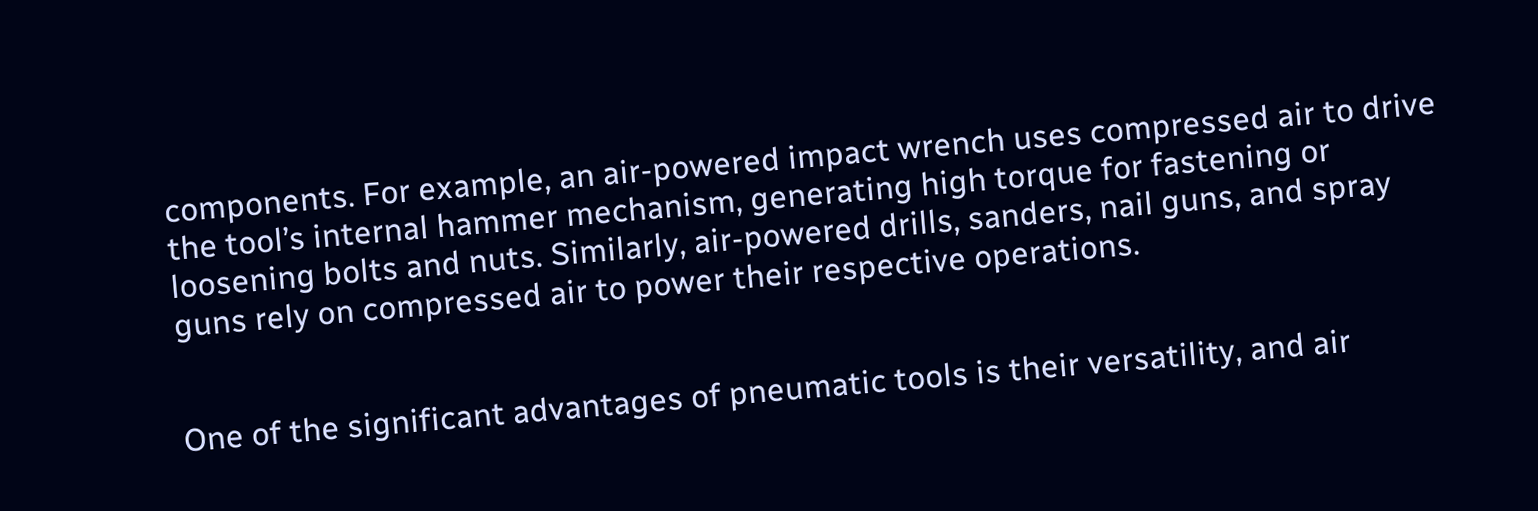components. For example, an air-powered impact wrench uses compressed air to drive the tool’s internal hammer mechanism, generating high torque for fastening or loosening bolts and nuts. Similarly, air-powered drills, sanders, nail guns, and spray guns rely on compressed air to power their respective operations.


One of the significant advantages of pneumatic tools is their versatility, and air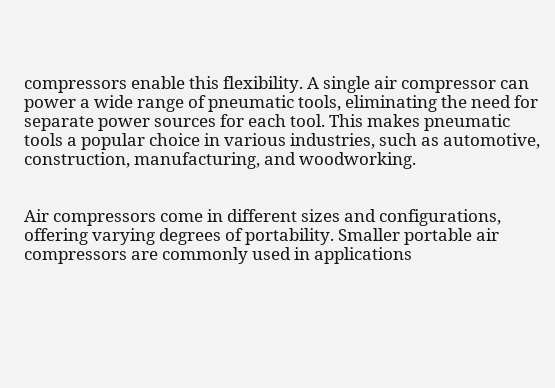compressors enable this flexibility. A single air compressor can power a wide range of pneumatic tools, eliminating the need for separate power sources for each tool. This makes pneumatic tools a popular choice in various industries, such as automotive, construction, manufacturing, and woodworking.


Air compressors come in different sizes and configurations, offering varying degrees of portability. Smaller portable air compressors are commonly used in applications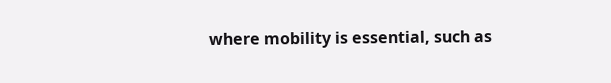where mobility is essential, such as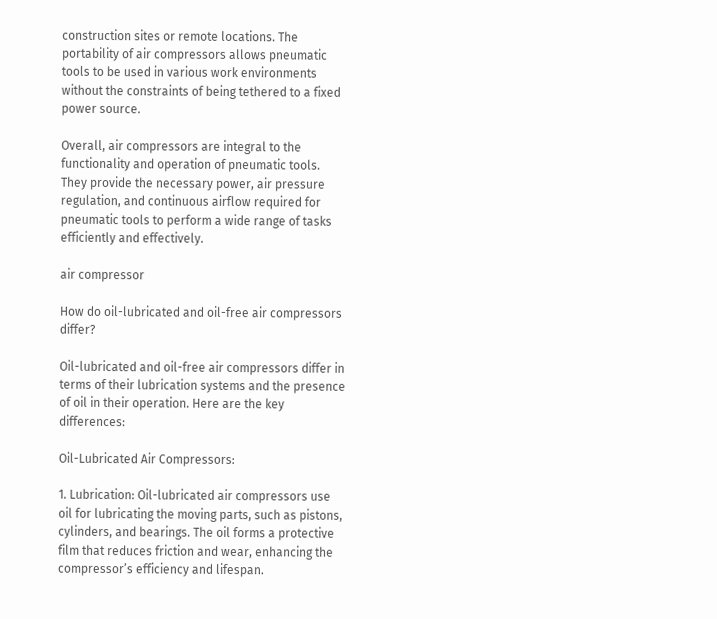construction sites or remote locations. The portability of air compressors allows pneumatic tools to be used in various work environments without the constraints of being tethered to a fixed power source.

Overall, air compressors are integral to the functionality and operation of pneumatic tools. They provide the necessary power, air pressure regulation, and continuous airflow required for pneumatic tools to perform a wide range of tasks efficiently and effectively.

air compressor

How do oil-lubricated and oil-free air compressors differ?

Oil-lubricated and oil-free air compressors differ in terms of their lubrication systems and the presence of oil in their operation. Here are the key differences:

Oil-Lubricated Air Compressors:

1. Lubrication: Oil-lubricated air compressors use oil for lubricating the moving parts, such as pistons, cylinders, and bearings. The oil forms a protective film that reduces friction and wear, enhancing the compressor’s efficiency and lifespan.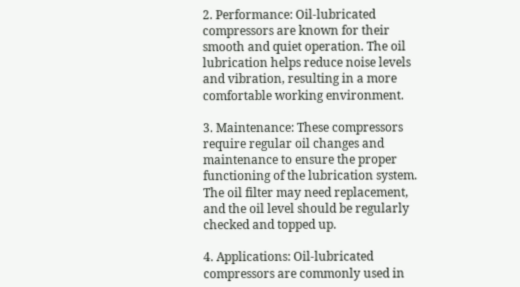2. Performance: Oil-lubricated compressors are known for their smooth and quiet operation. The oil lubrication helps reduce noise levels and vibration, resulting in a more comfortable working environment.

3. Maintenance: These compressors require regular oil changes and maintenance to ensure the proper functioning of the lubrication system. The oil filter may need replacement, and the oil level should be regularly checked and topped up.

4. Applications: Oil-lubricated compressors are commonly used in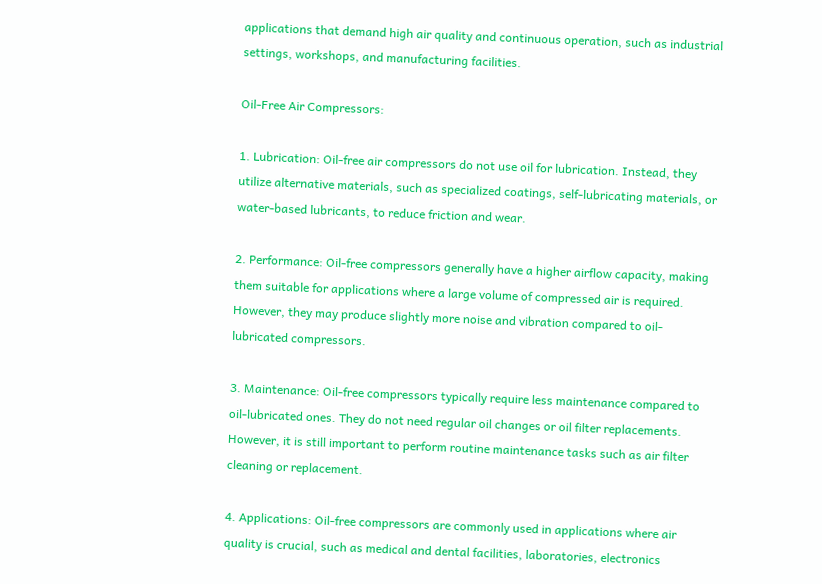applications that demand high air quality and continuous operation, such as industrial settings, workshops, and manufacturing facilities.

Oil-Free Air Compressors:

1. Lubrication: Oil-free air compressors do not use oil for lubrication. Instead, they utilize alternative materials, such as specialized coatings, self-lubricating materials, or water-based lubricants, to reduce friction and wear.

2. Performance: Oil-free compressors generally have a higher airflow capacity, making them suitable for applications where a large volume of compressed air is required. However, they may produce slightly more noise and vibration compared to oil-lubricated compressors.

3. Maintenance: Oil-free compressors typically require less maintenance compared to oil-lubricated ones. They do not need regular oil changes or oil filter replacements. However, it is still important to perform routine maintenance tasks such as air filter cleaning or replacement.

4. Applications: Oil-free compressors are commonly used in applications where air quality is crucial, such as medical and dental facilities, laboratories, electronics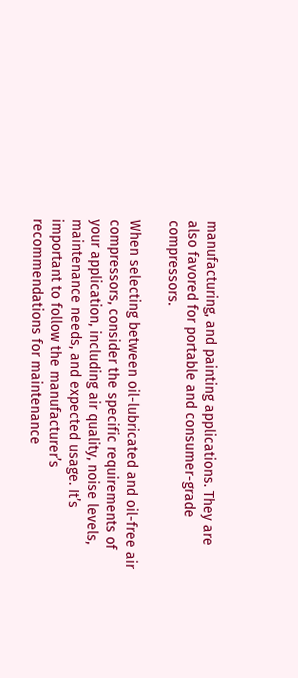manufacturing, and painting applications. They are also favored for portable and consumer-grade compressors.

When selecting between oil-lubricated and oil-free air compressors, consider the specific requirements of your application, including air quality, noise levels, maintenance needs, and expected usage. It’s important to follow the manufacturer’s recommendations for maintenance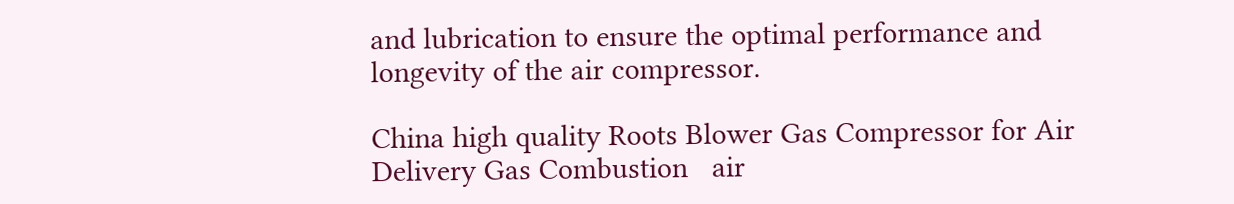and lubrication to ensure the optimal performance and longevity of the air compressor.

China high quality Roots Blower Gas Compressor for Air Delivery Gas Combustion   air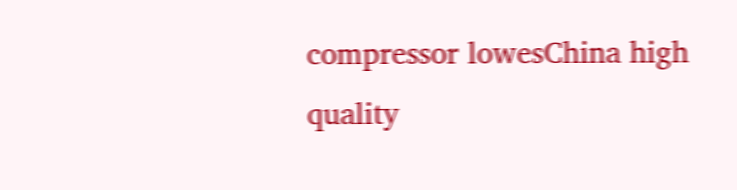compressor lowesChina high quality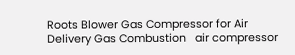Roots Blower Gas Compressor for Air Delivery Gas Combustion   air compressor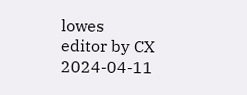lowes
editor by CX 2024-04-11